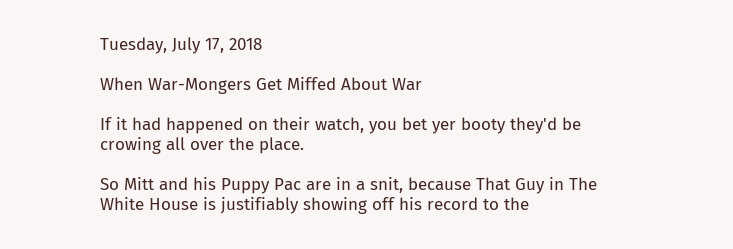Tuesday, July 17, 2018

When War-Mongers Get Miffed About War

If it had happened on their watch, you bet yer booty they'd be crowing all over the place.

So Mitt and his Puppy Pac are in a snit, because That Guy in The White House is justifiably showing off his record to the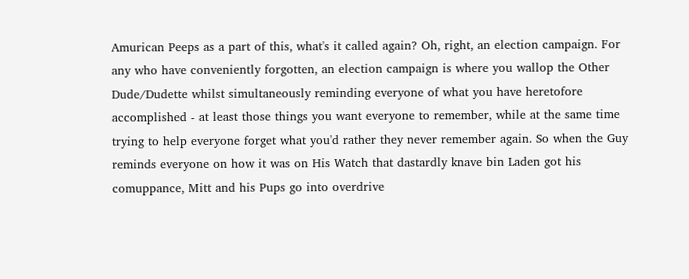Amurican Peeps as a part of this, what's it called again? Oh, right, an election campaign. For any who have conveniently forgotten, an election campaign is where you wallop the Other Dude/Dudette whilst simultaneously reminding everyone of what you have heretofore accomplished - at least those things you want everyone to remember, while at the same time trying to help everyone forget what you'd rather they never remember again. So when the Guy reminds everyone on how it was on His Watch that dastardly knave bin Laden got his comuppance, Mitt and his Pups go into overdrive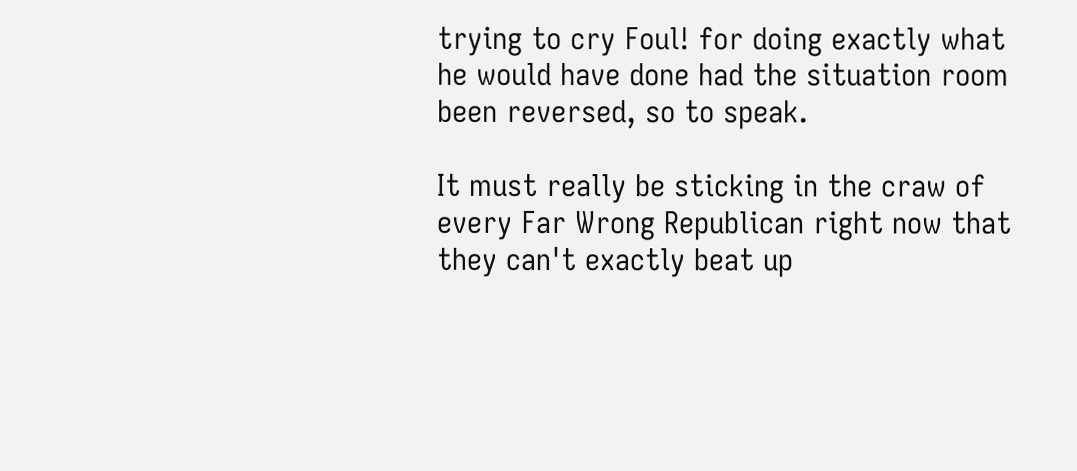trying to cry Foul! for doing exactly what he would have done had the situation room been reversed, so to speak.

It must really be sticking in the craw of every Far Wrong Republican right now that they can't exactly beat up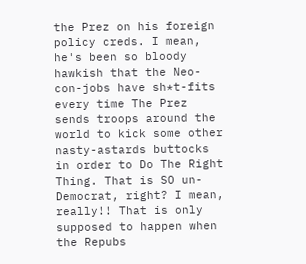the Prez on his foreign policy creds. I mean, he's been so bloody hawkish that the Neo-con-jobs have sh*t-fits every time The Prez sends troops around the world to kick some other nasty-astards buttocks in order to Do The Right Thing. That is SO un-Democrat, right? I mean, really!! That is only supposed to happen when the Repubs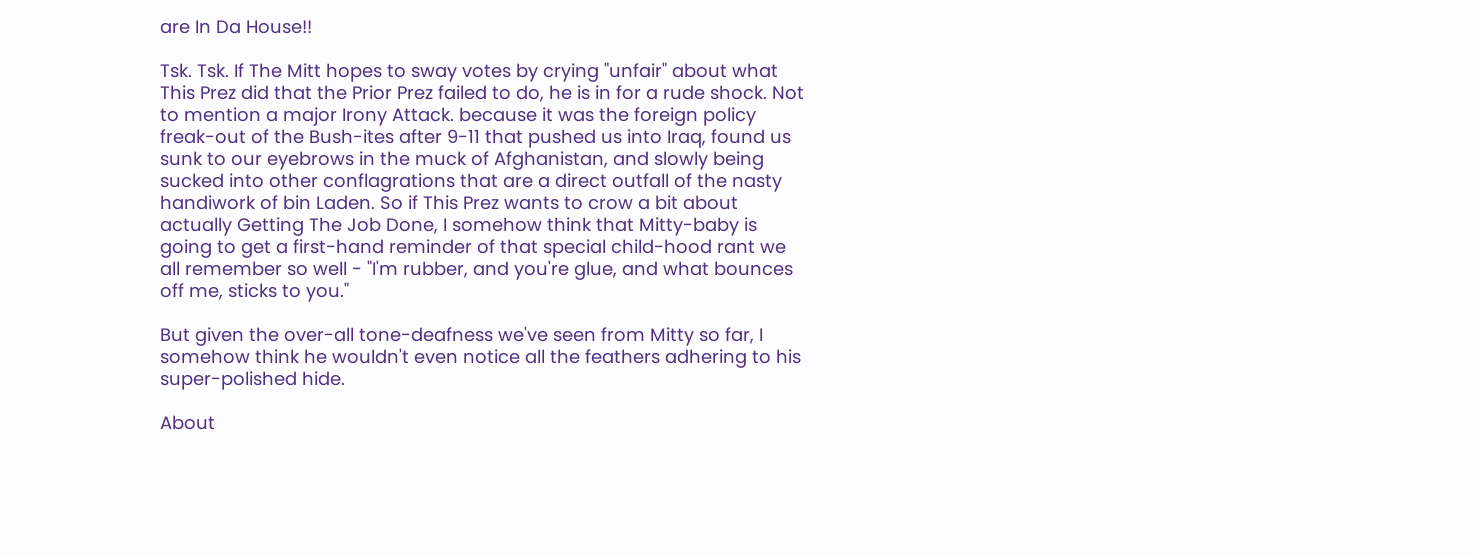are In Da House!!

Tsk. Tsk. If The Mitt hopes to sway votes by crying "unfair" about what This Prez did that the Prior Prez failed to do, he is in for a rude shock. Not to mention a major Irony Attack. because it was the foreign policy freak-out of the Bush-ites after 9-11 that pushed us into Iraq, found us sunk to our eyebrows in the muck of Afghanistan, and slowly being sucked into other conflagrations that are a direct outfall of the nasty handiwork of bin Laden. So if This Prez wants to crow a bit about actually Getting The Job Done, I somehow think that Mitty-baby is going to get a first-hand reminder of that special child-hood rant we all remember so well - "I'm rubber, and you're glue, and what bounces off me, sticks to you."

But given the over-all tone-deafness we've seen from Mitty so far, I somehow think he wouldn't even notice all the feathers adhering to his super-polished hide.

About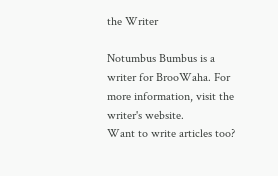the Writer

Notumbus Bumbus is a writer for BrooWaha. For more information, visit the writer's website.
Want to write articles too?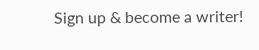Sign up & become a writer!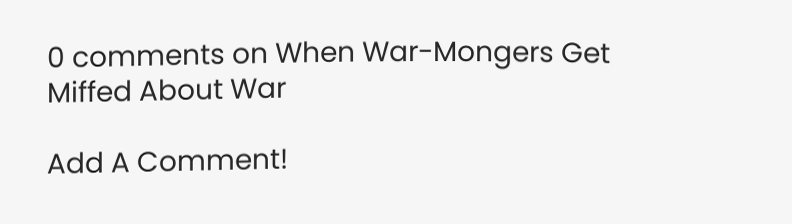0 comments on When War-Mongers Get Miffed About War

Add A Comment!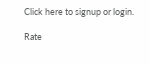Click here to signup or login.

Rate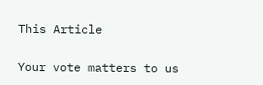This Article

Your vote matters to us